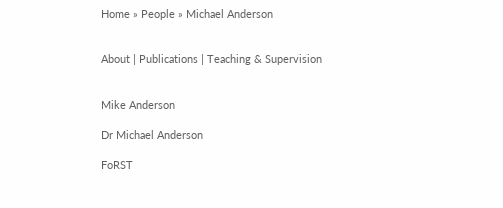Home » People » Michael Anderson


About | Publications | Teaching & Supervision


Mike Anderson

Dr Michael Anderson

FoRST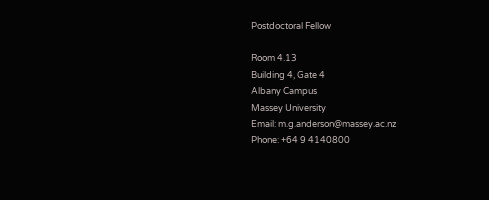Postdoctoral Fellow

Room 4.13
Building 4, Gate 4
Albany Campus
Massey University
Email: m.g.anderson@massey.ac.nz
Phone: +64 9 4140800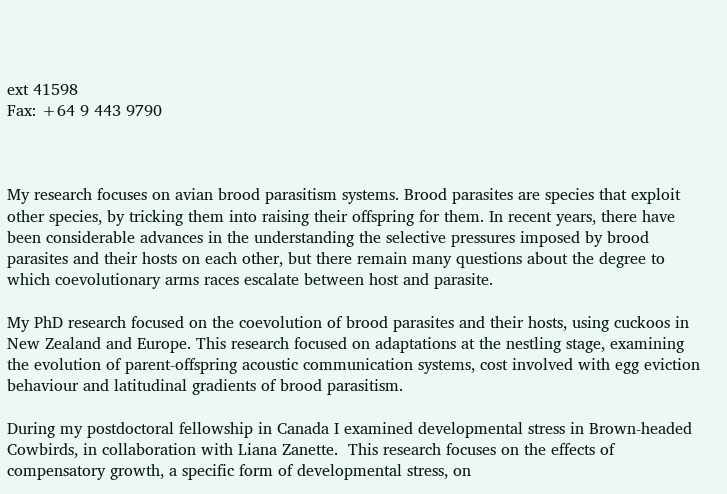ext 41598
Fax: +64 9 443 9790



My research focuses on avian brood parasitism systems. Brood parasites are species that exploit other species, by tricking them into raising their offspring for them. In recent years, there have been considerable advances in the understanding the selective pressures imposed by brood parasites and their hosts on each other, but there remain many questions about the degree to which coevolutionary arms races escalate between host and parasite.

My PhD research focused on the coevolution of brood parasites and their hosts, using cuckoos in New Zealand and Europe. This research focused on adaptations at the nestling stage, examining the evolution of parent-offspring acoustic communication systems, cost involved with egg eviction behaviour and latitudinal gradients of brood parasitism.

During my postdoctoral fellowship in Canada I examined developmental stress in Brown-headed Cowbirds, in collaboration with Liana Zanette.  This research focuses on the effects of compensatory growth, a specific form of developmental stress, on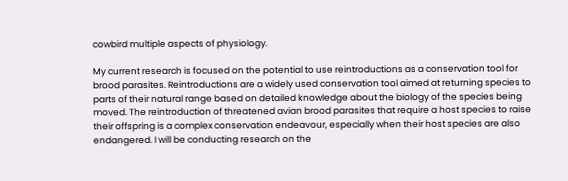cowbird multiple aspects of physiology.

My current research is focused on the potential to use reintroductions as a conservation tool for brood parasites. Reintroductions are a widely used conservation tool aimed at returning species to parts of their natural range based on detailed knowledge about the biology of the species being moved. The reintroduction of threatened avian brood parasites that require a host species to raise their offspring is a complex conservation endeavour, especially when their host species are also endangered. I will be conducting research on the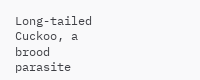Long-tailed Cuckoo, a brood parasite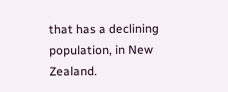that has a declining population, in New Zealand.